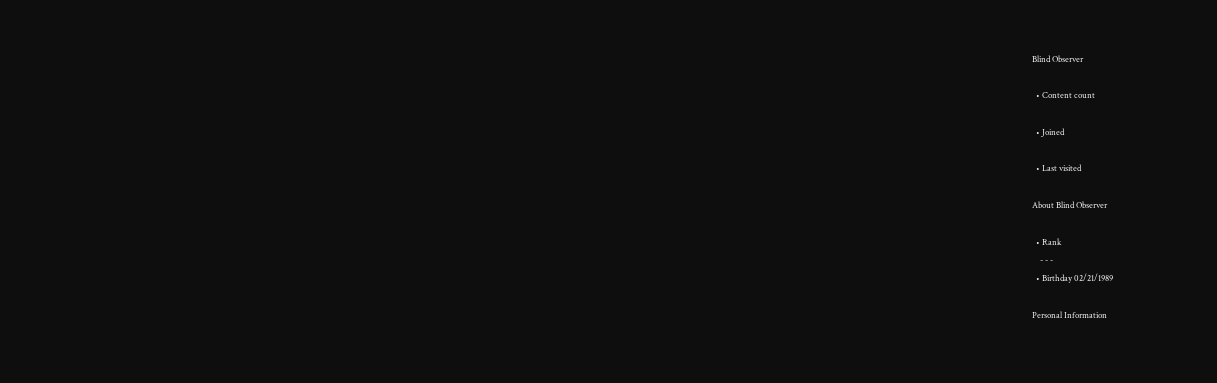Blind Observer

  • Content count

  • Joined

  • Last visited

About Blind Observer

  • Rank
    - - -
  • Birthday 02/21/1989

Personal Information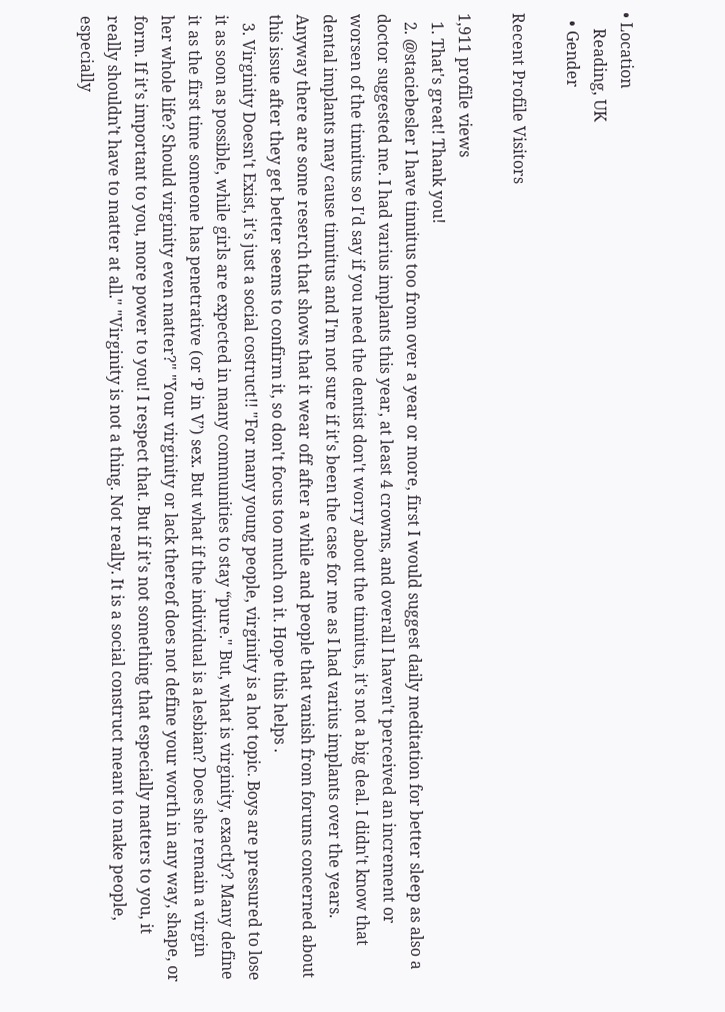• Location
    Reading, UK
  • Gender

Recent Profile Visitors

1,911 profile views
  1. That's great! Thank you!
  2. @staciebesler I have tinnitus too from over a year or more, first I would suggest daily meditation for better sleep as also a doctor suggested me. I had varius implants this year, at least 4 crowns, and overall I haven't perceived an increment or worsen of the tinnitus so I'd say if you need the dentist don't worry about the tinnitus, it's not a big deal. I didn't know that dental implants may cause tinnitus and I'm not sure if it's been the case for me as I had varius implants over the years. Anyway there are some reserch that shows that it wear off after a while and people that vanish from forums concerned about this issue after they get better seems to confirm it, so don't focus too much on it. Hope this helps .
  3. Virginity Doesn't Exist, it's just a social costruct!! "For many young people, virginity is a hot topic. Boys are pressured to lose it as soon as possible, while girls are expected in many communities to stay “pure." But, what is virginity, exactly? Many define it as the first time someone has penetrative (or ‘P in V’) sex. But what if the individual is a lesbian? Does she remain a virgin her whole life? Should virginity even matter?" "Your virginity or lack thereof does not define your worth in any way, shape, or form. If it’s important to you, more power to you! I respect that. But if it’s not something that especially matters to you, it really shouldn’t have to matter at all." "Virginity is not a thing. Not really. It is a social construct meant to make people, especially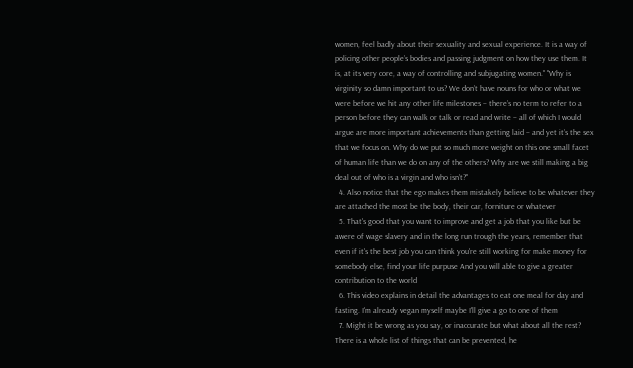women, feel badly about their sexuality and sexual experience. It is a way of policing other people’s bodies and passing judgment on how they use them. It is, at its very core, a way of controlling and subjugating women." "Why is virginity so damn important to us? We don’t have nouns for who or what we were before we hit any other life milestones – there’s no term to refer to a person before they can walk or talk or read and write – all of which I would argue are more important achievements than getting laid – and yet it’s the sex that we focus on. Why do we put so much more weight on this one small facet of human life than we do on any of the others? Why are we still making a big deal out of who is a virgin and who isn’t?"
  4. Also notice that the ego makes them mistakely believe to be whatever they are attached the most be the body, their car, forniture or whatever
  5. That's good that you want to improve and get a job that you like but be awere of wage slavery and in the long run trough the years, remember that even if it's the best job you can think you're still working for make money for somebody else, find your life purpuse And you will able to give a greater contribution to the world
  6. This video explains in detail the advantages to eat one meal for day and fasting. I'm already vegan myself maybe I'll give a go to one of them
  7. Might it be wrong as you say, or inaccurate but what about all the rest? There is a whole list of things that can be prevented, he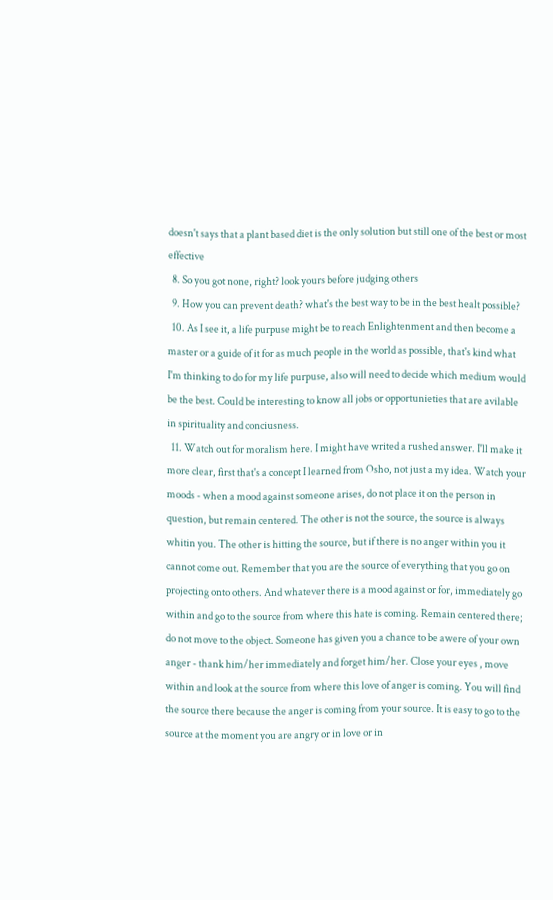doesn't says that a plant based diet is the only solution but still one of the best or most effective
  8. So you got none, right? look yours before judging others
  9. How you can prevent death? what's the best way to be in the best healt possible?
  10. As I see it, a life purpuse might be to reach Enlightenment and then become a master or a guide of it for as much people in the world as possible, that's kind what I'm thinking to do for my life purpuse, also will need to decide which medium would be the best. Could be interesting to know all jobs or opportunieties that are avilable in spirituality and conciusness.
  11. Watch out for moralism here. I might have writed a rushed answer. I'll make it more clear, first that's a concept I learned from Osho, not just a my idea. Watch your moods - when a mood against someone arises, do not place it on the person in question, but remain centered. The other is not the source, the source is always whitin you. The other is hitting the source, but if there is no anger within you it cannot come out. Remember that you are the source of everything that you go on projecting onto others. And whatever there is a mood against or for, immediately go within and go to the source from where this hate is coming. Remain centered there; do not move to the object. Someone has given you a chance to be awere of your own anger - thank him/her immediately and forget him/her. Close your eyes , move within and look at the source from where this love of anger is coming. You will find the source there because the anger is coming from your source. It is easy to go to the source at the moment you are angry or in love or in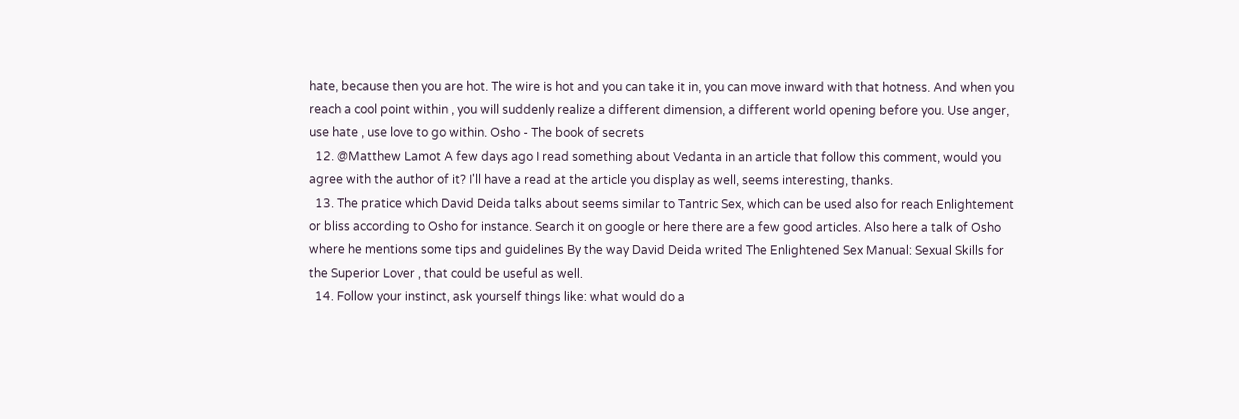hate, because then you are hot. The wire is hot and you can take it in, you can move inward with that hotness. And when you reach a cool point within , you will suddenly realize a different dimension, a different world opening before you. Use anger, use hate , use love to go within. Osho - The book of secrets
  12. @Matthew Lamot A few days ago I read something about Vedanta in an article that follow this comment, would you agree with the author of it? I'll have a read at the article you display as well, seems interesting, thanks.
  13. The pratice which David Deida talks about seems similar to Tantric Sex, which can be used also for reach Enlightement or bliss according to Osho for instance. Search it on google or here there are a few good articles. Also here a talk of Osho where he mentions some tips and guidelines By the way David Deida writed The Enlightened Sex Manual: Sexual Skills for the Superior Lover , that could be useful as well.
  14. Follow your instinct, ask yourself things like: what would do a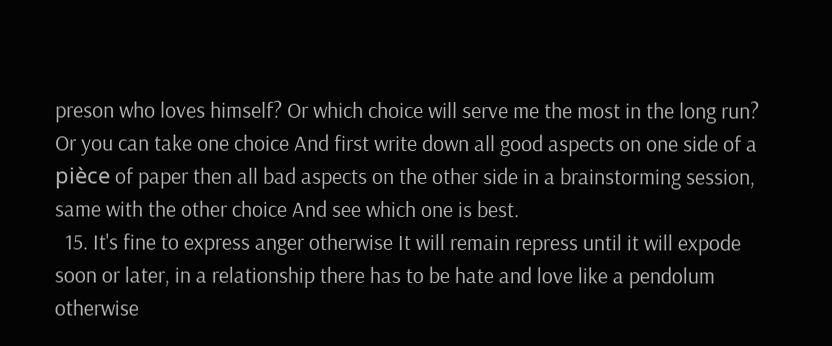preson who loves himself? Or which choice will serve me the most in the long run? Or you can take one choice And first write down all good aspects on one side of a pièce of paper then all bad aspects on the other side in a brainstorming session, same with the other choice And see which one is best.
  15. It's fine to express anger otherwise It will remain repress until it will expode soon or later, in a relationship there has to be hate and love like a pendolum otherwise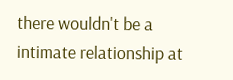there wouldn't be a intimate relationship at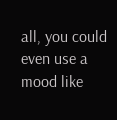all, you could even use a mood like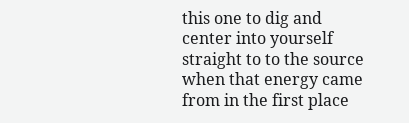this one to dig and center into yourself straight to to the source when that energy came from in the first place